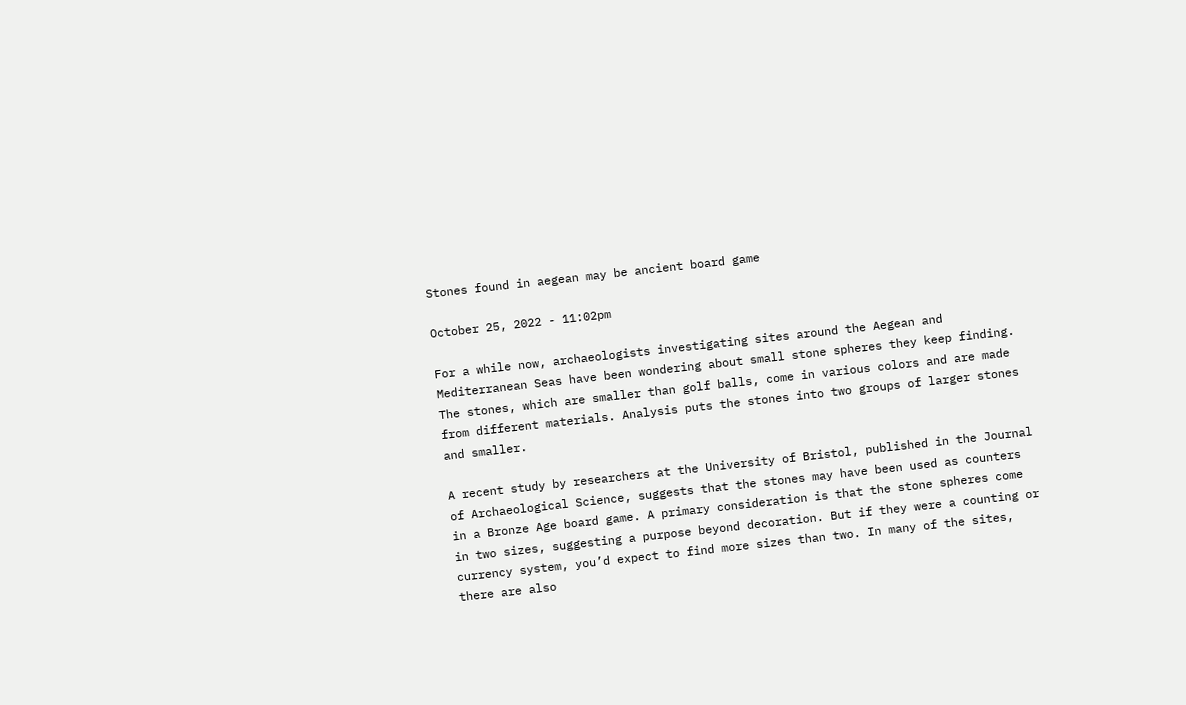Stones found in aegean may be ancient board game

October 25, 2022 - 11:02pm

For a while now, archaeologists investigating sites around the Aegean and Mediterranean Seas have been wondering about small stone spheres they keep finding. The stones, which are smaller than golf balls, come in various colors and are made from different materials. Analysis puts the stones into two groups of larger stones and smaller.

A recent study by researchers at the University of Bristol, published in the Journal of Archaeological Science, suggests that the stones may have been used as counters in a Bronze Age board game. A primary consideration is that the stone spheres come in two sizes, suggesting a purpose beyond decoration. But if they were a counting or currency system, you’d expect to find more sizes than two. In many of the sites, there are also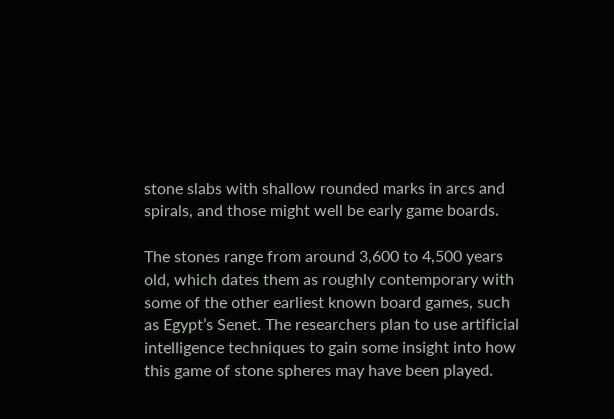stone slabs with shallow rounded marks in arcs and spirals, and those might well be early game boards.

The stones range from around 3,600 to 4,500 years old, which dates them as roughly contemporary with some of the other earliest known board games, such as Egypt’s Senet. The researchers plan to use artificial intelligence techniques to gain some insight into how this game of stone spheres may have been played.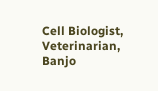Cell Biologist, Veterinarian, Banjo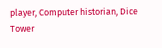player, Computer historian, Dice Tower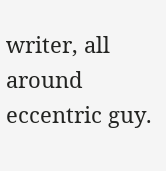writer, all around eccentric guy.